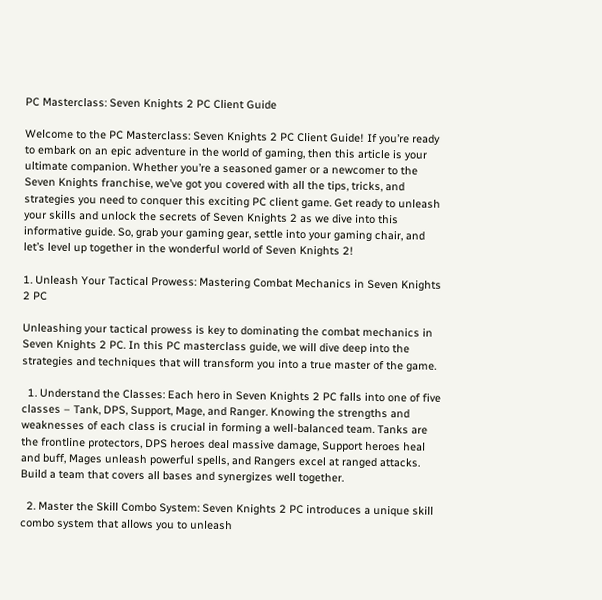PC Masterclass: Seven Knights 2 PC Client Guide

Welcome to the PC Masterclass: Seven Knights 2 PC Client Guide! If you’re ready to embark on an epic adventure in the world of gaming, then this article is your ultimate companion. Whether you’re a seasoned gamer or a newcomer to the Seven Knights franchise, we’ve got you covered with all the tips, tricks, and strategies you need to conquer this exciting PC client game. Get ready to unleash your skills and unlock the secrets of Seven Knights 2 as we dive into this informative guide. So, grab your gaming gear, settle into your gaming chair, and let’s level up together in the wonderful world of Seven Knights 2!

1. Unleash Your Tactical Prowess: Mastering Combat Mechanics in Seven Knights 2 PC

Unleashing your tactical prowess is key to dominating the combat mechanics in Seven Knights 2 PC. In this PC masterclass guide, we will dive deep into the strategies and techniques that will transform you into a true master of the game.

  1. Understand the Classes: Each hero in Seven Knights 2 PC falls into one of five classes – Tank, DPS, Support, Mage, and Ranger. Knowing the strengths and weaknesses of each class is crucial in forming a well-balanced team. Tanks are the frontline protectors, DPS heroes deal massive damage, Support heroes heal and buff, Mages unleash powerful spells, and Rangers excel at ranged attacks. Build a team that covers all bases and synergizes well together.

  2. Master the Skill Combo System: Seven Knights 2 PC introduces a unique skill combo system that allows you to unleash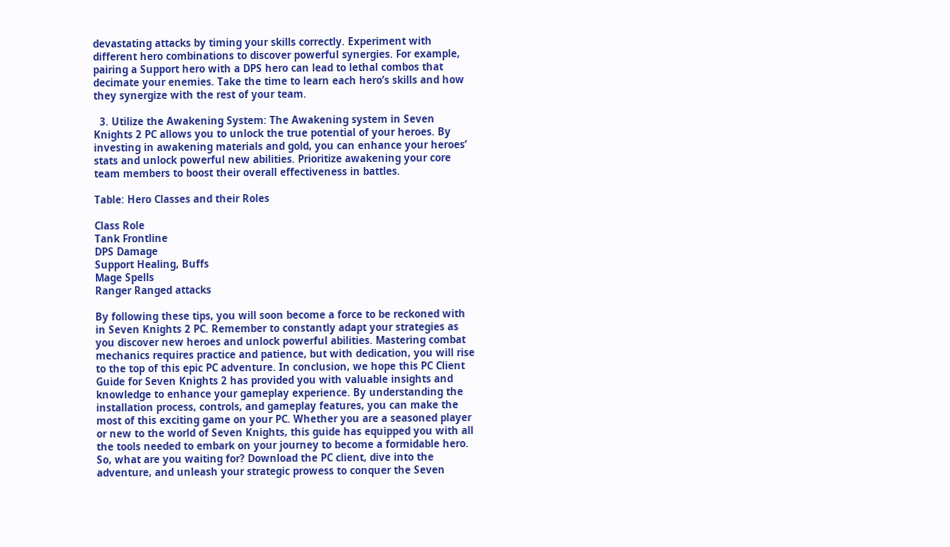devastating attacks by timing your skills correctly. Experiment with different hero combinations to discover powerful synergies. For example, pairing a Support hero with a DPS hero can lead to lethal combos that decimate your enemies. Take the time to learn each hero’s skills and how they synergize with the rest of your team.

  3. Utilize the Awakening System: The Awakening system in Seven Knights 2 PC allows you to unlock the true potential of your heroes. By investing in awakening materials and gold, you can enhance your heroes’ stats and unlock powerful new abilities. Prioritize awakening your core team members to boost their overall effectiveness in battles.

Table: Hero Classes and their Roles

Class Role
Tank Frontline
DPS Damage
Support Healing, Buffs
Mage Spells
Ranger Ranged attacks

By following these tips, you will soon become a force to be reckoned with in Seven Knights 2 PC. Remember to constantly adapt your strategies as you discover new heroes and unlock powerful abilities. Mastering combat mechanics requires practice and patience, but with dedication, you will rise to the top of this epic PC adventure. In conclusion, we hope this PC Client Guide for Seven Knights 2 has provided you with valuable insights and knowledge to enhance your gameplay experience. By understanding the installation process, controls, and gameplay features, you can make the most of this exciting game on your PC. Whether you are a seasoned player or new to the world of Seven Knights, this guide has equipped you with all the tools needed to embark on your journey to become a formidable hero. So, what are you waiting for? Download the PC client, dive into the adventure, and unleash your strategic prowess to conquer the Seven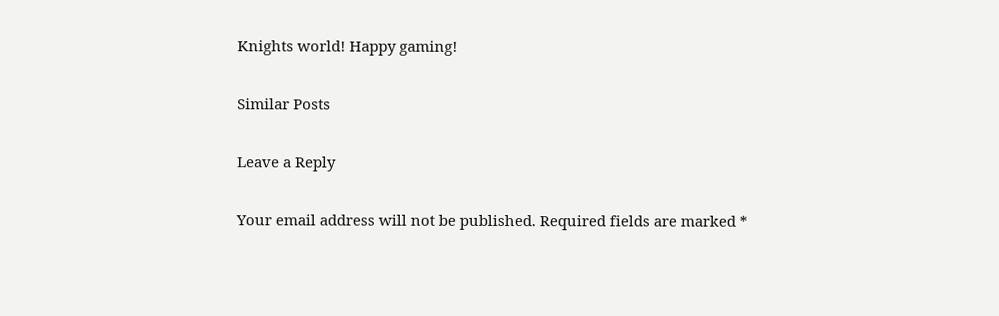Knights world! Happy gaming!

Similar Posts

Leave a Reply

Your email address will not be published. Required fields are marked *